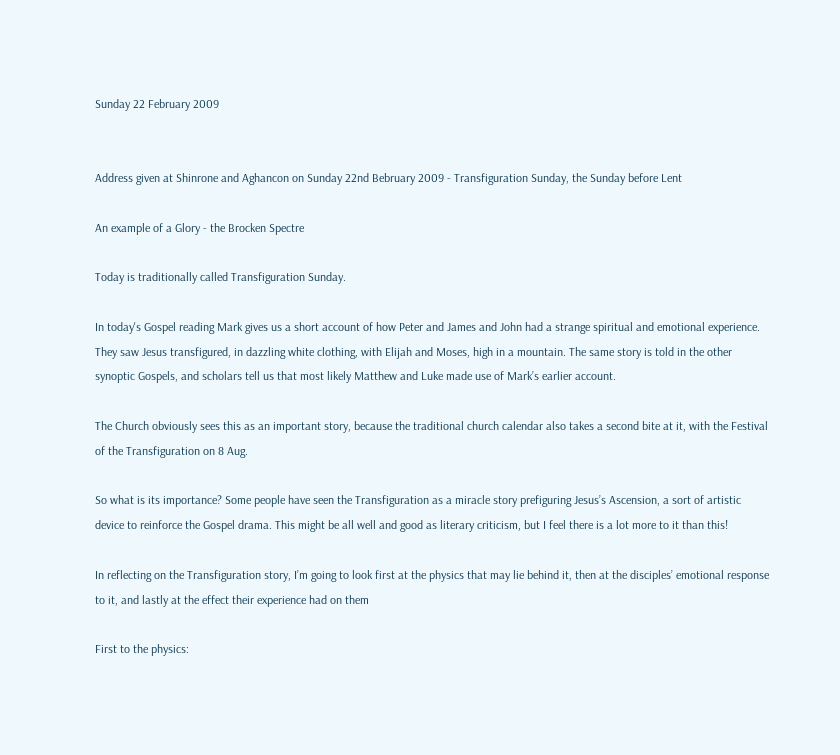Sunday 22 February 2009


Address given at Shinrone and Aghancon on Sunday 22nd Bebruary 2009 - Transfiguration Sunday, the Sunday before Lent

An example of a Glory - the Brocken Spectre

Today is traditionally called Transfiguration Sunday.

In today's Gospel reading Mark gives us a short account of how Peter and James and John had a strange spiritual and emotional experience. They saw Jesus transfigured, in dazzling white clothing, with Elijah and Moses, high in a mountain. The same story is told in the other synoptic Gospels, and scholars tell us that most likely Matthew and Luke made use of Mark’s earlier account.

The Church obviously sees this as an important story, because the traditional church calendar also takes a second bite at it, with the Festival of the Transfiguration on 8 Aug.

So what is its importance? Some people have seen the Transfiguration as a miracle story prefiguring Jesus’s Ascension, a sort of artistic device to reinforce the Gospel drama. This might be all well and good as literary criticism, but I feel there is a lot more to it than this!

In reflecting on the Transfiguration story, I’m going to look first at the physics that may lie behind it, then at the disciples’ emotional response to it, and lastly at the effect their experience had on them

First to the physics: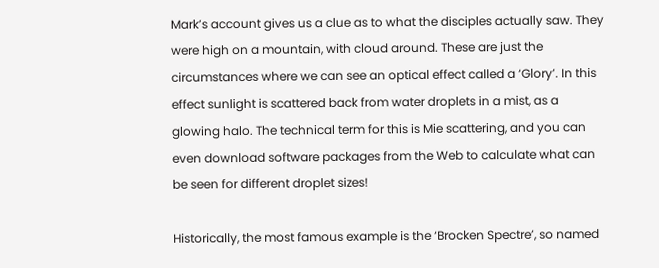Mark’s account gives us a clue as to what the disciples actually saw. They were high on a mountain, with cloud around. These are just the circumstances where we can see an optical effect called a ‘Glory’. In this effect sunlight is scattered back from water droplets in a mist, as a glowing halo. The technical term for this is Mie scattering, and you can even download software packages from the Web to calculate what can be seen for different droplet sizes!

Historically, the most famous example is the ‘Brocken Spectre’, so named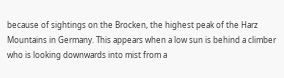because of sightings on the Brocken, the highest peak of the Harz Mountains in Germany. This appears when a low sun is behind a climber who is looking downwards into mist from a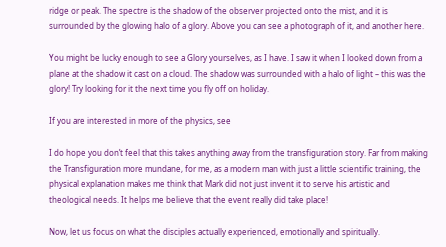ridge or peak. The spectre is the shadow of the observer projected onto the mist, and it is surrounded by the glowing halo of a glory. Above you can see a photograph of it, and another here.

You might be lucky enough to see a Glory yourselves, as I have. I saw it when I looked down from a plane at the shadow it cast on a cloud. The shadow was surrounded with a halo of light – this was the glory! Try looking for it the next time you fly off on holiday.

If you are interested in more of the physics, see

I do hope you don’t feel that this takes anything away from the transfiguration story. Far from making the Transfiguration more mundane, for me, as a modern man with just a little scientific training, the physical explanation makes me think that Mark did not just invent it to serve his artistic and theological needs. It helps me believe that the event really did take place!

Now, let us focus on what the disciples actually experienced, emotionally and spiritually.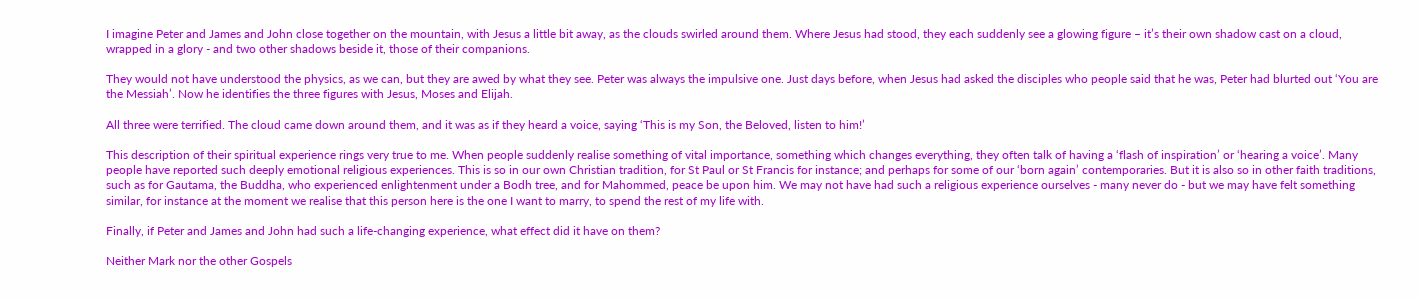I imagine Peter and James and John close together on the mountain, with Jesus a little bit away, as the clouds swirled around them. Where Jesus had stood, they each suddenly see a glowing figure – it’s their own shadow cast on a cloud, wrapped in a glory - and two other shadows beside it, those of their companions.

They would not have understood the physics, as we can, but they are awed by what they see. Peter was always the impulsive one. Just days before, when Jesus had asked the disciples who people said that he was, Peter had blurted out ‘You are the Messiah’. Now he identifies the three figures with Jesus, Moses and Elijah.

All three were terrified. The cloud came down around them, and it was as if they heard a voice, saying ‘This is my Son, the Beloved, listen to him!’

This description of their spiritual experience rings very true to me. When people suddenly realise something of vital importance, something which changes everything, they often talk of having a ‘flash of inspiration’ or ‘hearing a voice’. Many people have reported such deeply emotional religious experiences. This is so in our own Christian tradition, for St Paul or St Francis for instance; and perhaps for some of our ‘born again’ contemporaries. But it is also so in other faith traditions, such as for Gautama, the Buddha, who experienced enlightenment under a Bodh tree, and for Mahommed, peace be upon him. We may not have had such a religious experience ourselves - many never do - but we may have felt something similar, for instance at the moment we realise that this person here is the one I want to marry, to spend the rest of my life with.

Finally, if Peter and James and John had such a life-changing experience, what effect did it have on them?

Neither Mark nor the other Gospels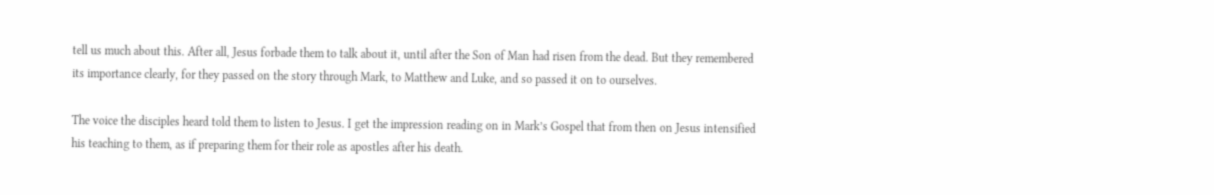tell us much about this. After all, Jesus forbade them to talk about it, until after the Son of Man had risen from the dead. But they remembered its importance clearly, for they passed on the story through Mark, to Matthew and Luke, and so passed it on to ourselves.

The voice the disciples heard told them to listen to Jesus. I get the impression reading on in Mark’s Gospel that from then on Jesus intensified his teaching to them, as if preparing them for their role as apostles after his death.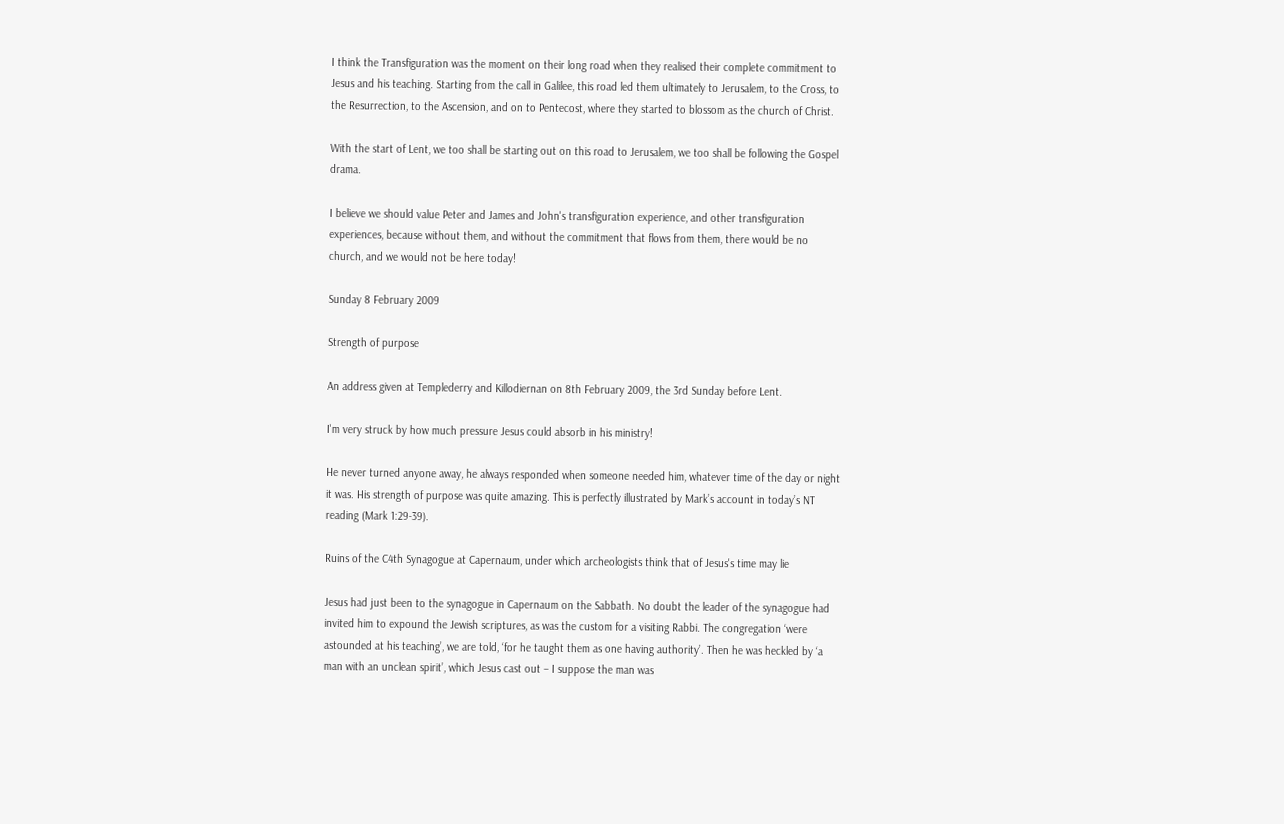I think the Transfiguration was the moment on their long road when they realised their complete commitment to Jesus and his teaching. Starting from the call in Galilee, this road led them ultimately to Jerusalem, to the Cross, to the Resurrection, to the Ascension, and on to Pentecost, where they started to blossom as the church of Christ.

With the start of Lent, we too shall be starting out on this road to Jerusalem, we too shall be following the Gospel drama.

I believe we should value Peter and James and John's transfiguration experience, and other transfiguration experiences, because without them, and without the commitment that flows from them, there would be no church, and we would not be here today!

Sunday 8 February 2009

Strength of purpose

An address given at Templederry and Killodiernan on 8th February 2009, the 3rd Sunday before Lent.

I'm very struck by how much pressure Jesus could absorb in his ministry!

He never turned anyone away, he always responded when someone needed him, whatever time of the day or night it was. His strength of purpose was quite amazing. This is perfectly illustrated by Mark’s account in today’s NT reading (Mark 1:29-39).

Ruins of the C4th Synagogue at Capernaum, under which archeologists think that of Jesus's time may lie

Jesus had just been to the synagogue in Capernaum on the Sabbath. No doubt the leader of the synagogue had invited him to expound the Jewish scriptures, as was the custom for a visiting Rabbi. The congregation ‘were astounded at his teaching’, we are told, ‘for he taught them as one having authority’. Then he was heckled by ‘a man with an unclean spirit’, which Jesus cast out – I suppose the man was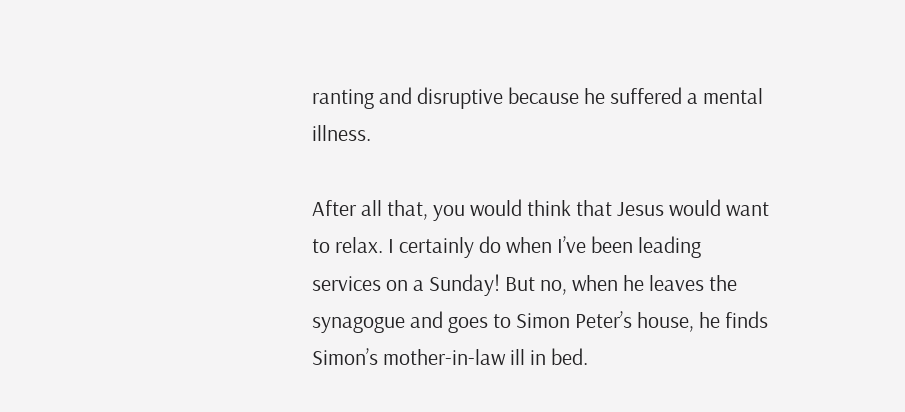ranting and disruptive because he suffered a mental illness.

After all that, you would think that Jesus would want to relax. I certainly do when I’ve been leading services on a Sunday! But no, when he leaves the synagogue and goes to Simon Peter’s house, he finds Simon’s mother-in-law ill in bed.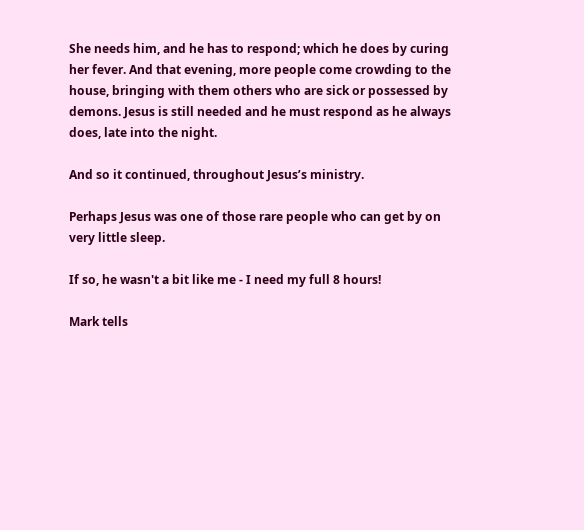She needs him, and he has to respond; which he does by curing her fever. And that evening, more people come crowding to the house, bringing with them others who are sick or possessed by demons. Jesus is still needed and he must respond as he always does, late into the night.

And so it continued, throughout Jesus’s ministry.

Perhaps Jesus was one of those rare people who can get by on very little sleep.

If so, he wasn't a bit like me - I need my full 8 hours!

Mark tells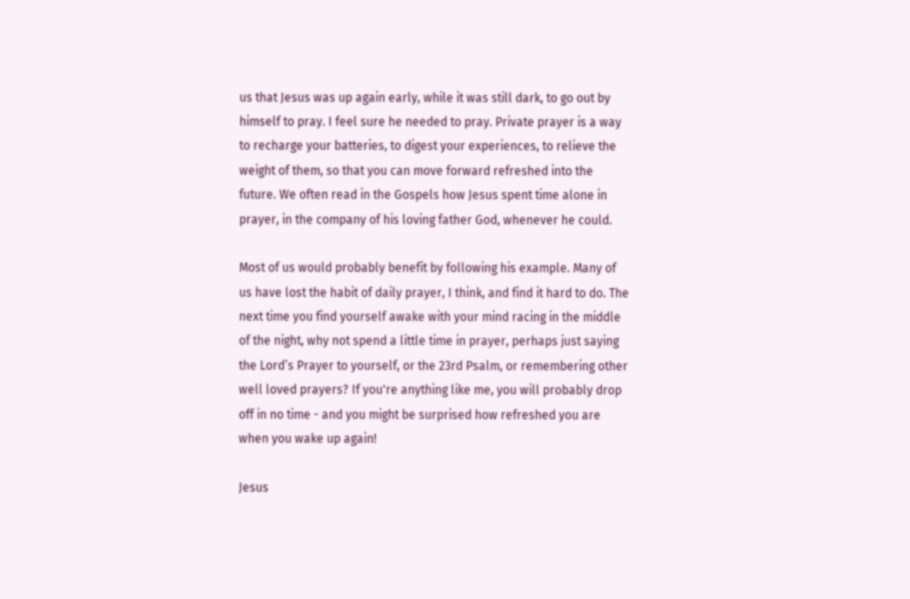us that Jesus was up again early, while it was still dark, to go out by himself to pray. I feel sure he needed to pray. Private prayer is a way to recharge your batteries, to digest your experiences, to relieve the weight of them, so that you can move forward refreshed into the future. We often read in the Gospels how Jesus spent time alone in prayer, in the company of his loving father God, whenever he could.

Most of us would probably benefit by following his example. Many of us have lost the habit of daily prayer, I think, and find it hard to do. The next time you find yourself awake with your mind racing in the middle of the night, why not spend a little time in prayer, perhaps just saying the Lord’s Prayer to yourself, or the 23rd Psalm, or remembering other well loved prayers? If you're anything like me, you will probably drop off in no time - and you might be surprised how refreshed you are when you wake up again!

Jesus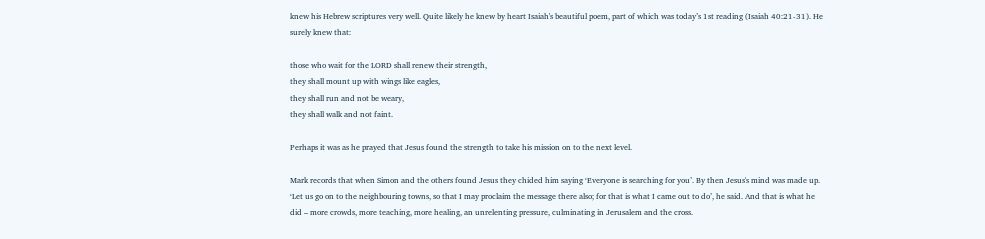knew his Hebrew scriptures very well. Quite likely he knew by heart Isaiah's beautiful poem, part of which was today’s 1st reading (Isaiah 40:21-31). He surely knew that:

those who wait for the LORD shall renew their strength,
they shall mount up with wings like eagles,
they shall run and not be weary,
they shall walk and not faint.

Perhaps it was as he prayed that Jesus found the strength to take his mission on to the next level.

Mark records that when Simon and the others found Jesus they chided him saying ‘Everyone is searching for you’. By then Jesus's mind was made up. ‘Let us go on to the neighbouring towns, so that I may proclaim the message there also; for that is what I came out to do’, he said. And that is what he did – more crowds, more teaching, more healing, an unrelenting pressure, culminating in Jerusalem and the cross.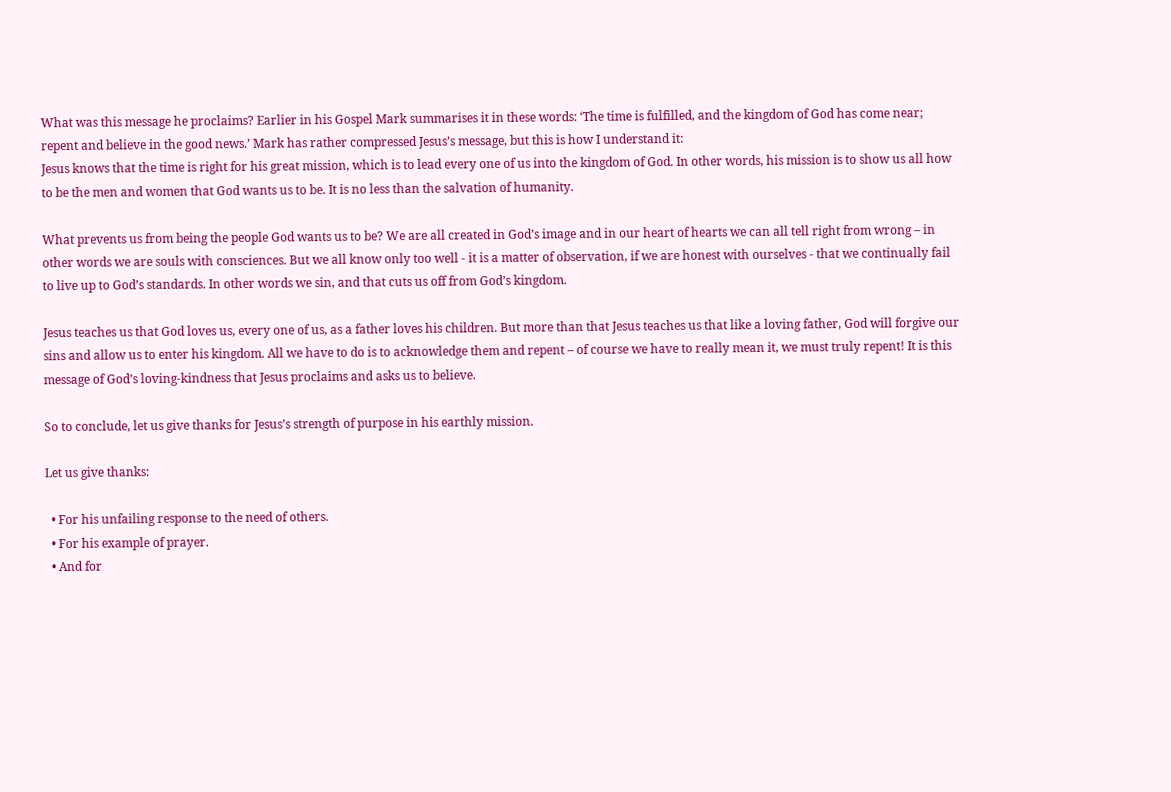What was this message he proclaims? Earlier in his Gospel Mark summarises it in these words: ‘The time is fulfilled, and the kingdom of God has come near; repent and believe in the good news.’ Mark has rather compressed Jesus’s message, but this is how I understand it:
Jesus knows that the time is right for his great mission, which is to lead every one of us into the kingdom of God. In other words, his mission is to show us all how to be the men and women that God wants us to be. It is no less than the salvation of humanity.

What prevents us from being the people God wants us to be? We are all created in God’s image and in our heart of hearts we can all tell right from wrong – in other words we are souls with consciences. But we all know only too well - it is a matter of observation, if we are honest with ourselves - that we continually fail to live up to God’s standards. In other words we sin, and that cuts us off from God’s kingdom.

Jesus teaches us that God loves us, every one of us, as a father loves his children. But more than that Jesus teaches us that like a loving father, God will forgive our sins and allow us to enter his kingdom. All we have to do is to acknowledge them and repent – of course we have to really mean it, we must truly repent! It is this message of God’s loving-kindness that Jesus proclaims and asks us to believe.

So to conclude, let us give thanks for Jesus’s strength of purpose in his earthly mission.

Let us give thanks:

  • For his unfailing response to the need of others.
  • For his example of prayer.
  • And for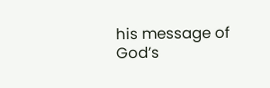his message of God’s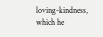loving-kindness, which he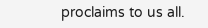proclaims to us all.